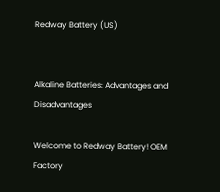Redway Battery (US)


Alkaline Batteries: Advantages and Disadvantages

Welcome to Redway Battery! OEM Factory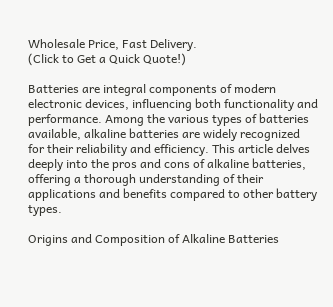Wholesale Price, Fast Delivery.
(Click to Get a Quick Quote!)

Batteries are integral components of modern electronic devices, influencing both functionality and performance. Among the various types of batteries available, alkaline batteries are widely recognized for their reliability and efficiency. This article delves deeply into the pros and cons of alkaline batteries, offering a thorough understanding of their applications and benefits compared to other battery types.

Origins and Composition of Alkaline Batteries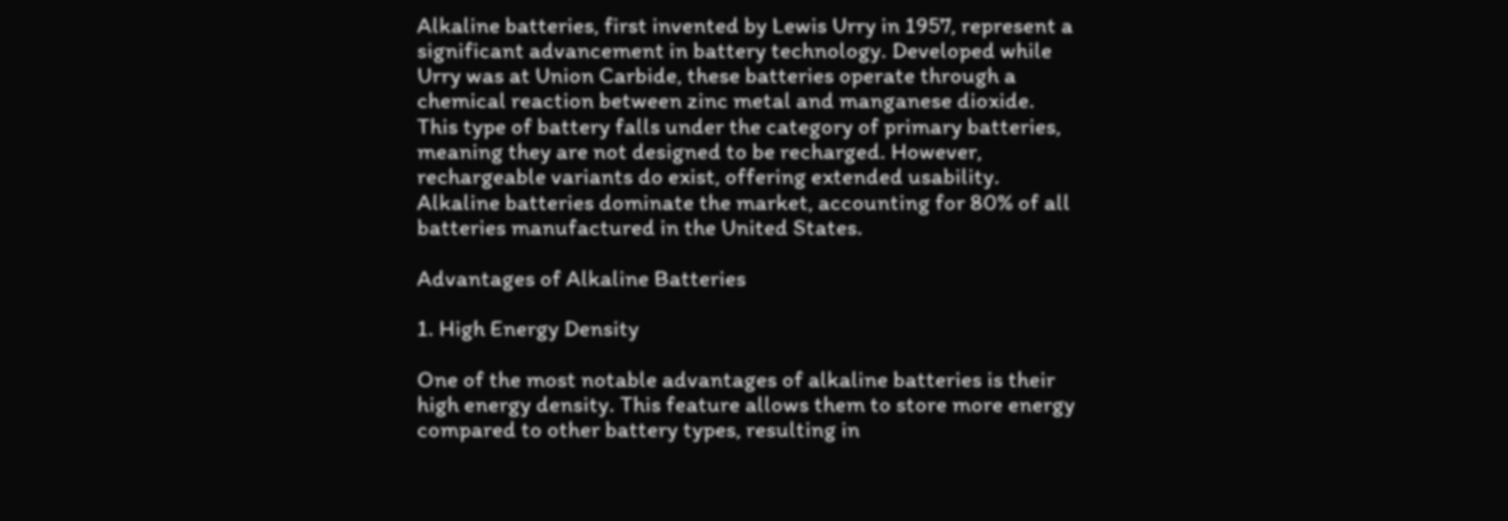Alkaline batteries, first invented by Lewis Urry in 1957, represent a significant advancement in battery technology. Developed while Urry was at Union Carbide, these batteries operate through a chemical reaction between zinc metal and manganese dioxide. This type of battery falls under the category of primary batteries, meaning they are not designed to be recharged. However, rechargeable variants do exist, offering extended usability. Alkaline batteries dominate the market, accounting for 80% of all batteries manufactured in the United States.

Advantages of Alkaline Batteries

1. High Energy Density

One of the most notable advantages of alkaline batteries is their high energy density. This feature allows them to store more energy compared to other battery types, resulting in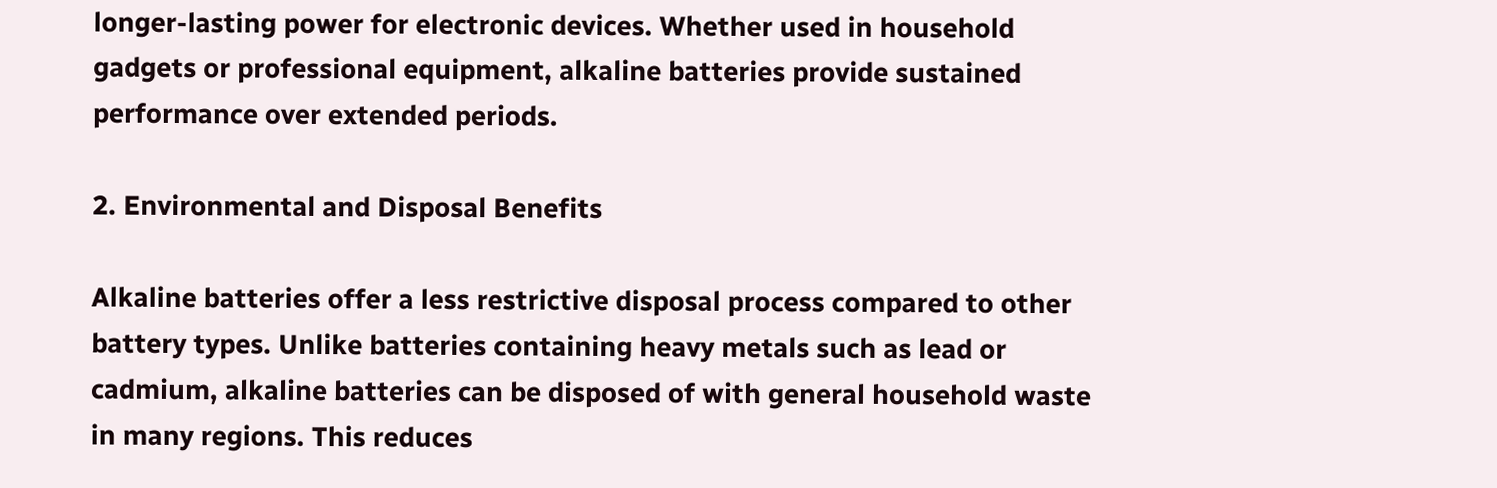longer-lasting power for electronic devices. Whether used in household gadgets or professional equipment, alkaline batteries provide sustained performance over extended periods.

2. Environmental and Disposal Benefits

Alkaline batteries offer a less restrictive disposal process compared to other battery types. Unlike batteries containing heavy metals such as lead or cadmium, alkaline batteries can be disposed of with general household waste in many regions. This reduces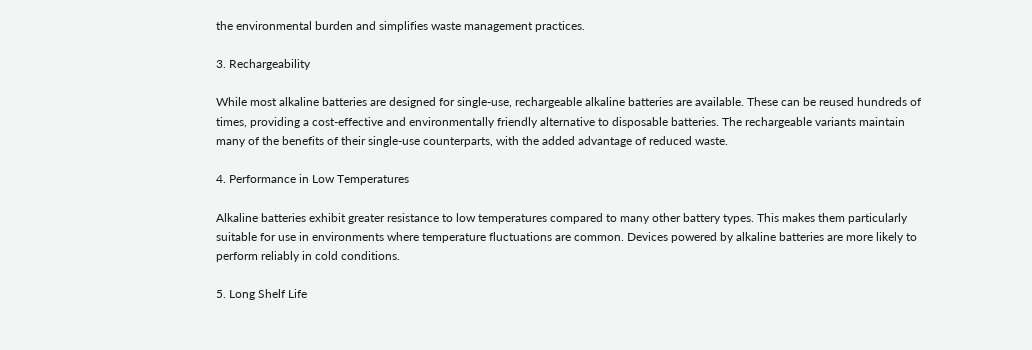the environmental burden and simplifies waste management practices.

3. Rechargeability

While most alkaline batteries are designed for single-use, rechargeable alkaline batteries are available. These can be reused hundreds of times, providing a cost-effective and environmentally friendly alternative to disposable batteries. The rechargeable variants maintain many of the benefits of their single-use counterparts, with the added advantage of reduced waste.

4. Performance in Low Temperatures

Alkaline batteries exhibit greater resistance to low temperatures compared to many other battery types. This makes them particularly suitable for use in environments where temperature fluctuations are common. Devices powered by alkaline batteries are more likely to perform reliably in cold conditions.

5. Long Shelf Life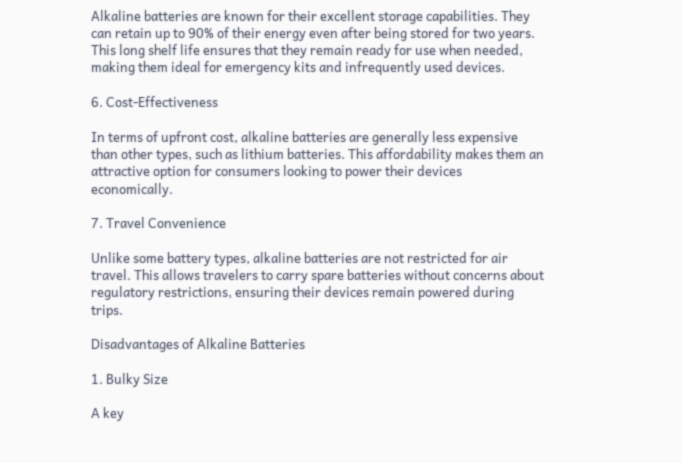Alkaline batteries are known for their excellent storage capabilities. They can retain up to 90% of their energy even after being stored for two years. This long shelf life ensures that they remain ready for use when needed, making them ideal for emergency kits and infrequently used devices.

6. Cost-Effectiveness

In terms of upfront cost, alkaline batteries are generally less expensive than other types, such as lithium batteries. This affordability makes them an attractive option for consumers looking to power their devices economically.

7. Travel Convenience

Unlike some battery types, alkaline batteries are not restricted for air travel. This allows travelers to carry spare batteries without concerns about regulatory restrictions, ensuring their devices remain powered during trips.

Disadvantages of Alkaline Batteries

1. Bulky Size

A key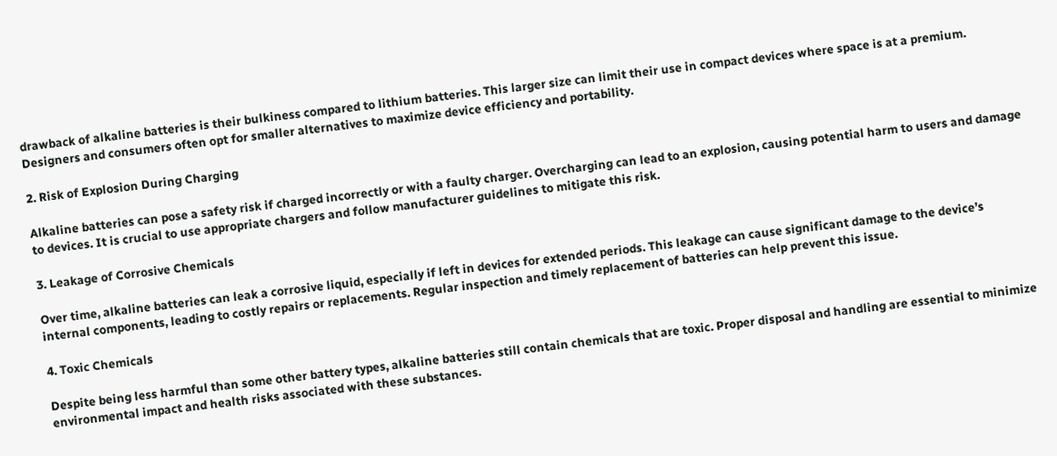drawback of alkaline batteries is their bulkiness compared to lithium batteries. This larger size can limit their use in compact devices where space is at a premium. Designers and consumers often opt for smaller alternatives to maximize device efficiency and portability.

2. Risk of Explosion During Charging

Alkaline batteries can pose a safety risk if charged incorrectly or with a faulty charger. Overcharging can lead to an explosion, causing potential harm to users and damage to devices. It is crucial to use appropriate chargers and follow manufacturer guidelines to mitigate this risk.

3. Leakage of Corrosive Chemicals

Over time, alkaline batteries can leak a corrosive liquid, especially if left in devices for extended periods. This leakage can cause significant damage to the device’s internal components, leading to costly repairs or replacements. Regular inspection and timely replacement of batteries can help prevent this issue.

4. Toxic Chemicals

Despite being less harmful than some other battery types, alkaline batteries still contain chemicals that are toxic. Proper disposal and handling are essential to minimize environmental impact and health risks associated with these substances.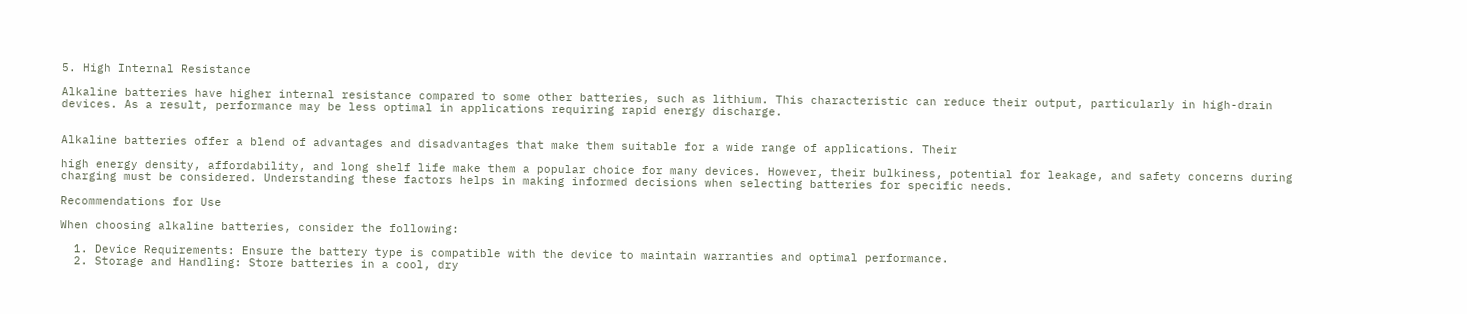5. High Internal Resistance

Alkaline batteries have higher internal resistance compared to some other batteries, such as lithium. This characteristic can reduce their output, particularly in high-drain devices. As a result, performance may be less optimal in applications requiring rapid energy discharge.


Alkaline batteries offer a blend of advantages and disadvantages that make them suitable for a wide range of applications. Their

high energy density, affordability, and long shelf life make them a popular choice for many devices. However, their bulkiness, potential for leakage, and safety concerns during charging must be considered. Understanding these factors helps in making informed decisions when selecting batteries for specific needs.

Recommendations for Use

When choosing alkaline batteries, consider the following:

  1. Device Requirements: Ensure the battery type is compatible with the device to maintain warranties and optimal performance.
  2. Storage and Handling: Store batteries in a cool, dry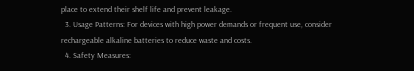place to extend their shelf life and prevent leakage.
  3. Usage Patterns: For devices with high power demands or frequent use, consider rechargeable alkaline batteries to reduce waste and costs.
  4. Safety Measures: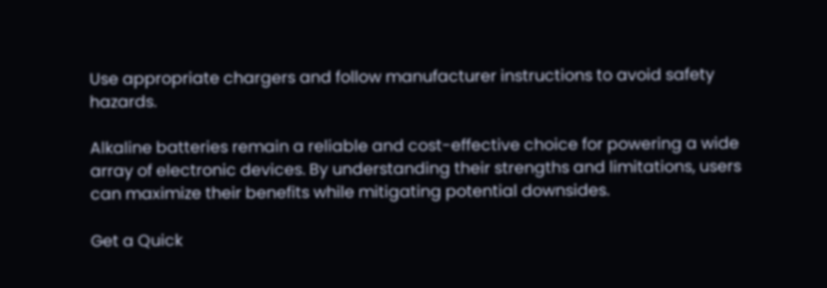Use appropriate chargers and follow manufacturer instructions to avoid safety hazards.

Alkaline batteries remain a reliable and cost-effective choice for powering a wide array of electronic devices. By understanding their strengths and limitations, users can maximize their benefits while mitigating potential downsides.

Get a Quick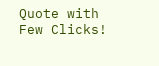Quote with Few Clicks!